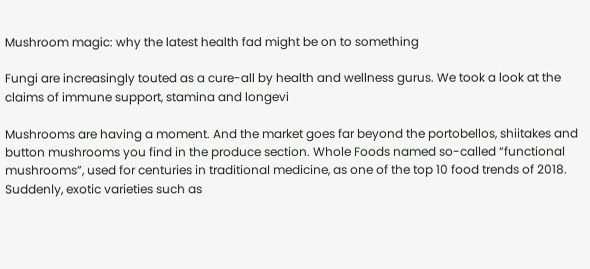Mushroom magic: why the latest health fad might be on to something

Fungi are increasingly touted as a cure-all by health and wellness gurus. We took a look at the claims of immune support, stamina and longevi

Mushrooms are having a moment. And the market goes far beyond the portobellos, shiitakes and button mushrooms you find in the produce section. Whole Foods named so-called “functional mushrooms”, used for centuries in traditional medicine, as one of the top 10 food trends of 2018. Suddenly, exotic varieties such as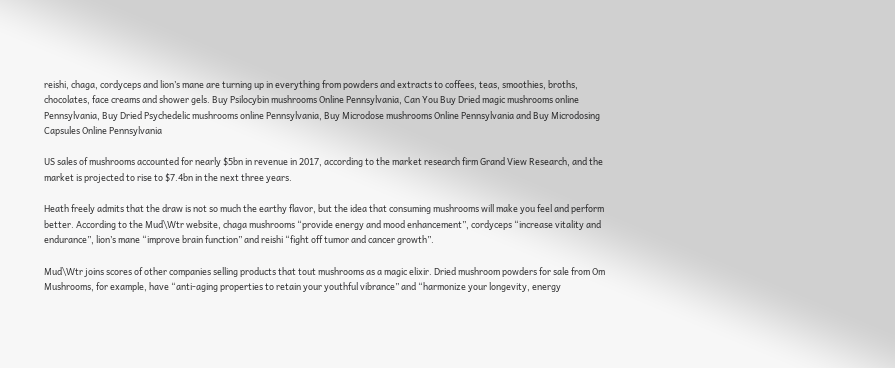reishi, chaga, cordyceps and lion’s mane are turning up in everything from powders and extracts to coffees, teas, smoothies, broths, chocolates, face creams and shower gels. Buy Psilocybin mushrooms Online Pennsylvania, Can You Buy Dried magic mushrooms online Pennsylvania, Buy Dried Psychedelic mushrooms online Pennsylvania, Buy Microdose mushrooms Online Pennsylvania and Buy Microdosing Capsules Online Pennsylvania

US sales of mushrooms accounted for nearly $5bn in revenue in 2017, according to the market research firm Grand View Research, and the market is projected to rise to $7.4bn in the next three years.

Heath freely admits that the draw is not so much the earthy flavor, but the idea that consuming mushrooms will make you feel and perform better. According to the Mud\Wtr website, chaga mushrooms “provide energy and mood enhancement”, cordyceps “increase vitality and endurance”, lion’s mane “improve brain function” and reishi “fight off tumor and cancer growth”.

Mud\Wtr joins scores of other companies selling products that tout mushrooms as a magic elixir. Dried mushroom powders for sale from Om Mushrooms, for example, have “anti-aging properties to retain your youthful vibrance” and “harmonize your longevity, energy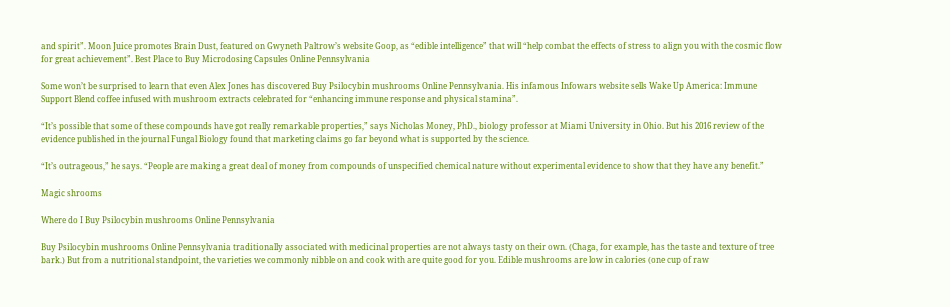and spirit”. Moon Juice promotes Brain Dust, featured on Gwyneth Paltrow’s website Goop, as “edible intelligence” that will “help combat the effects of stress to align you with the cosmic flow for great achievement”. Best Place to Buy Microdosing Capsules Online Pennsylvania

Some won’t be surprised to learn that even Alex Jones has discovered Buy Psilocybin mushrooms Online Pennsylvania. His infamous Infowars website sells Wake Up America: Immune Support Blend coffee infused with mushroom extracts celebrated for “enhancing immune response and physical stamina”.

“It’s possible that some of these compounds have got really remarkable properties,” says Nicholas Money, PhD., biology professor at Miami University in Ohio. But his 2016 review of the evidence published in the journal Fungal Biology found that marketing claims go far beyond what is supported by the science.

“It’s outrageous,” he says. “People are making a great deal of money from compounds of unspecified chemical nature without experimental evidence to show that they have any benefit.”

Magic shrooms

Where do I Buy Psilocybin mushrooms Online Pennsylvania

Buy Psilocybin mushrooms Online Pennsylvania traditionally associated with medicinal properties are not always tasty on their own. (Chaga, for example, has the taste and texture of tree bark.) But from a nutritional standpoint, the varieties we commonly nibble on and cook with are quite good for you. Edible mushrooms are low in calories (one cup of raw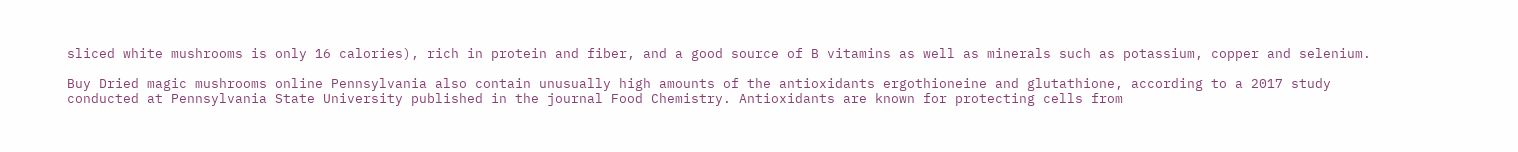sliced white mushrooms is only 16 calories), rich in protein and fiber, and a good source of B vitamins as well as minerals such as potassium, copper and selenium.

Buy Dried magic mushrooms online Pennsylvania also contain unusually high amounts of the antioxidants ergothioneine and glutathione, according to a 2017 study conducted at Pennsylvania State University published in the journal Food Chemistry. Antioxidants are known for protecting cells from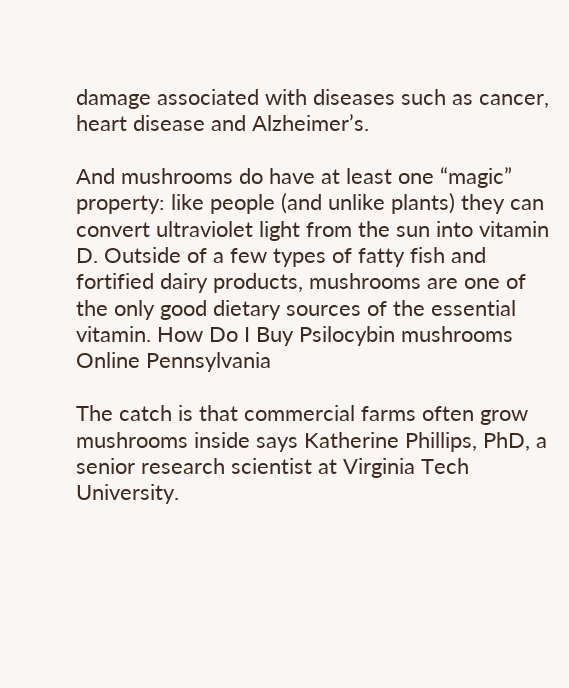damage associated with diseases such as cancer, heart disease and Alzheimer’s.

And mushrooms do have at least one “magic” property: like people (and unlike plants) they can convert ultraviolet light from the sun into vitamin D. Outside of a few types of fatty fish and fortified dairy products, mushrooms are one of the only good dietary sources of the essential vitamin. How Do I Buy Psilocybin mushrooms Online Pennsylvania

The catch is that commercial farms often grow mushrooms inside says Katherine Phillips, PhD, a senior research scientist at Virginia Tech University.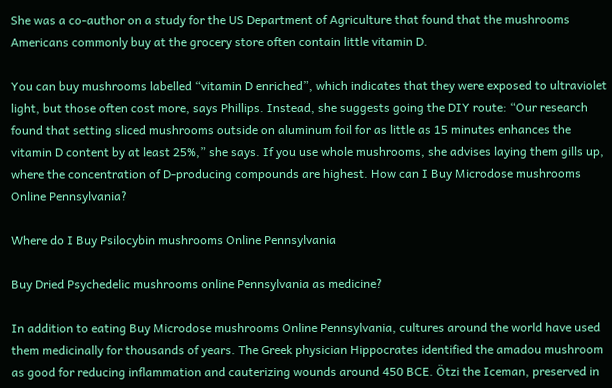She was a co-author on a study for the US Department of Agriculture that found that the mushrooms Americans commonly buy at the grocery store often contain little vitamin D.

You can buy mushrooms labelled “vitamin D enriched”, which indicates that they were exposed to ultraviolet light, but those often cost more, says Phillips. Instead, she suggests going the DIY route: “Our research found that setting sliced mushrooms outside on aluminum foil for as little as 15 minutes enhances the vitamin D content by at least 25%,” she says. If you use whole mushrooms, she advises laying them gills up, where the concentration of D-producing compounds are highest. How can I Buy Microdose mushrooms Online Pennsylvania?

Where do I Buy Psilocybin mushrooms Online Pennsylvania

Buy Dried Psychedelic mushrooms online Pennsylvania as medicine?

In addition to eating Buy Microdose mushrooms Online Pennsylvania, cultures around the world have used them medicinally for thousands of years. The Greek physician Hippocrates identified the amadou mushroom as good for reducing inflammation and cauterizing wounds around 450 BCE. Ötzi the Iceman, preserved in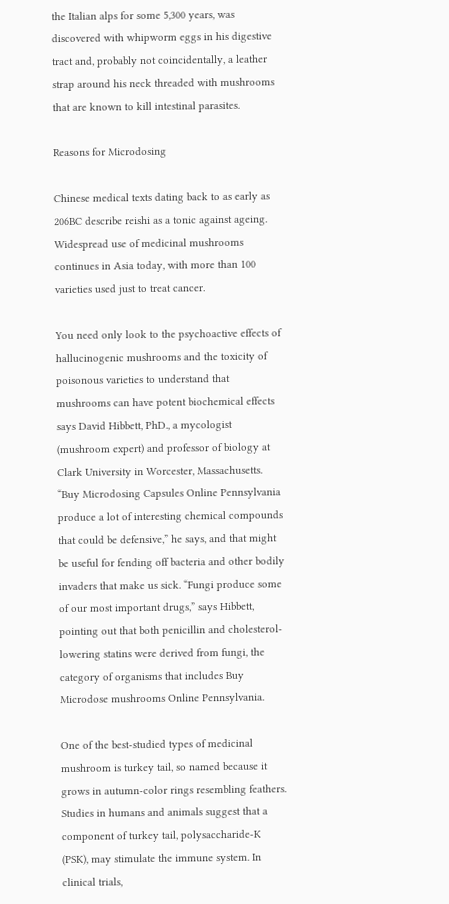the Italian alps for some 5,300 years, was discovered with whipworm eggs in his digestive tract and, probably not coincidentally, a leather strap around his neck threaded with mushrooms that are known to kill intestinal parasites.

Reasons for Microdosing

Chinese medical texts dating back to as early as 206BC describe reishi as a tonic against ageing. Widespread use of medicinal mushrooms continues in Asia today, with more than 100 varieties used just to treat cancer.

You need only look to the psychoactive effects of hallucinogenic mushrooms and the toxicity of poisonous varieties to understand that mushrooms can have potent biochemical effects says David Hibbett, PhD., a mycologist (mushroom expert) and professor of biology at Clark University in Worcester, Massachusetts. “Buy Microdosing Capsules Online Pennsylvania produce a lot of interesting chemical compounds that could be defensive,” he says, and that might be useful for fending off bacteria and other bodily invaders that make us sick. “Fungi produce some of our most important drugs,” says Hibbett, pointing out that both penicillin and cholesterol-lowering statins were derived from fungi, the category of organisms that includes Buy Microdose mushrooms Online Pennsylvania.

One of the best-studied types of medicinal mushroom is turkey tail, so named because it grows in autumn-color rings resembling feathers. Studies in humans and animals suggest that a component of turkey tail, polysaccharide-K (PSK), may stimulate the immune system. In clinical trials,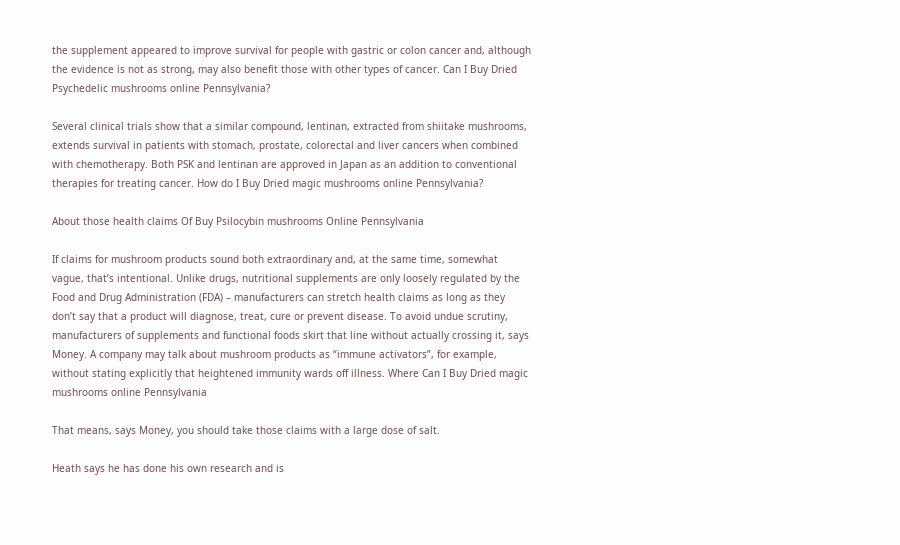the supplement appeared to improve survival for people with gastric or colon cancer and, although the evidence is not as strong, may also benefit those with other types of cancer. Can I Buy Dried Psychedelic mushrooms online Pennsylvania?

Several clinical trials show that a similar compound, lentinan, extracted from shiitake mushrooms, extends survival in patients with stomach, prostate, colorectal and liver cancers when combined with chemotherapy. Both PSK and lentinan are approved in Japan as an addition to conventional therapies for treating cancer. How do I Buy Dried magic mushrooms online Pennsylvania?

About those health claims Of Buy Psilocybin mushrooms Online Pennsylvania

If claims for mushroom products sound both extraordinary and, at the same time, somewhat vague, that’s intentional. Unlike drugs, nutritional supplements are only loosely regulated by the Food and Drug Administration (FDA) – manufacturers can stretch health claims as long as they don’t say that a product will diagnose, treat, cure or prevent disease. To avoid undue scrutiny, manufacturers of supplements and functional foods skirt that line without actually crossing it, says Money. A company may talk about mushroom products as “immune activators”, for example, without stating explicitly that heightened immunity wards off illness. Where Can I Buy Dried magic mushrooms online Pennsylvania

That means, says Money, you should take those claims with a large dose of salt.

Heath says he has done his own research and is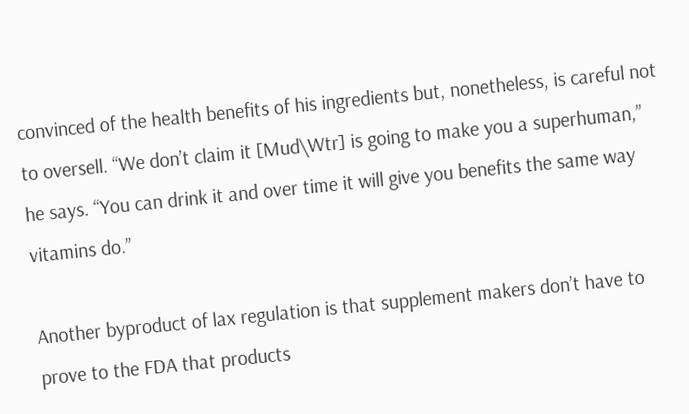convinced of the health benefits of his ingredients but, nonetheless, is careful not to oversell. “We don’t claim it [Mud\Wtr] is going to make you a superhuman,” he says. “You can drink it and over time it will give you benefits the same way vitamins do.”

Another byproduct of lax regulation is that supplement makers don’t have to prove to the FDA that products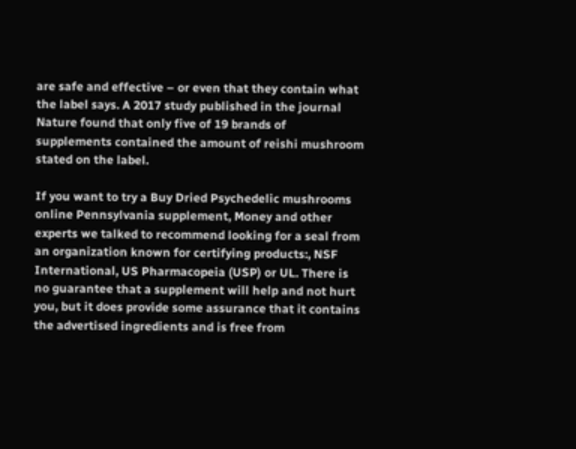are safe and effective – or even that they contain what the label says. A 2017 study published in the journal Nature found that only five of 19 brands of supplements contained the amount of reishi mushroom stated on the label.

If you want to try a Buy Dried Psychedelic mushrooms online Pennsylvania supplement, Money and other experts we talked to recommend looking for a seal from an organization known for certifying products:, NSF International, US Pharmacopeia (USP) or UL. There is no guarantee that a supplement will help and not hurt you, but it does provide some assurance that it contains the advertised ingredients and is free from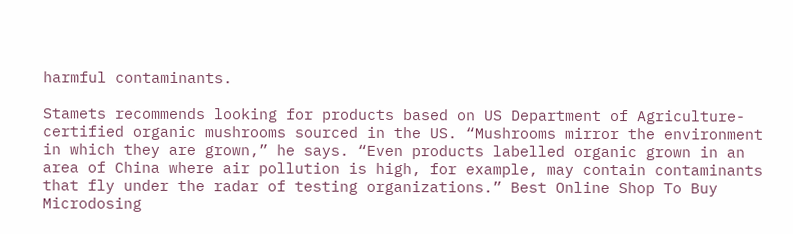harmful contaminants.

Stamets recommends looking for products based on US Department of Agriculture-certified organic mushrooms sourced in the US. “Mushrooms mirror the environment in which they are grown,” he says. “Even products labelled organic grown in an area of China where air pollution is high, for example, may contain contaminants that fly under the radar of testing organizations.” Best Online Shop To Buy Microdosing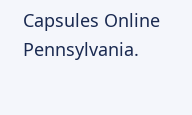Capsules Online Pennsylvania.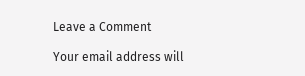Leave a Comment

Your email address will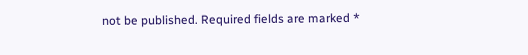not be published. Required fields are marked *